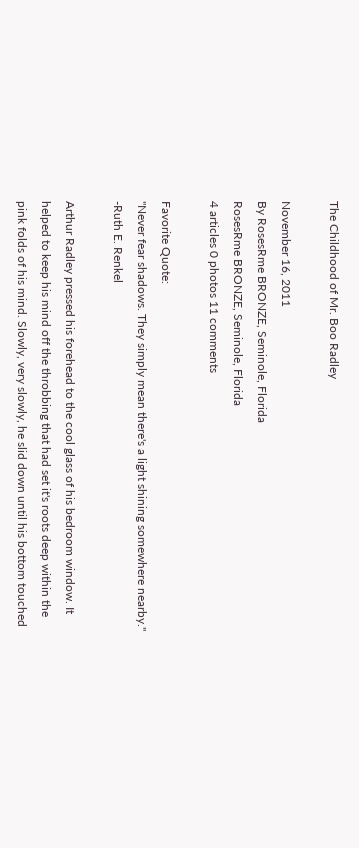The Childhood of Mr. Boo Radley

November 16, 2011
By RosesRme BRONZE, Seminole, Florida
RosesRme BRONZE, Seminole, Florida
4 articles 0 photos 11 comments

Favorite Quote:
"Never fear shadows. They simply mean there's a light shining somewhere nearby."
-Ruth E. Renkel

Arthur Radley pressed his forehead to the cool glass of his bedroom window. It helped to keep his mind off the throbbing that had set it's roots deep within the pink folds of his mind. Slowly, very slowly, he slid down until his bottom touched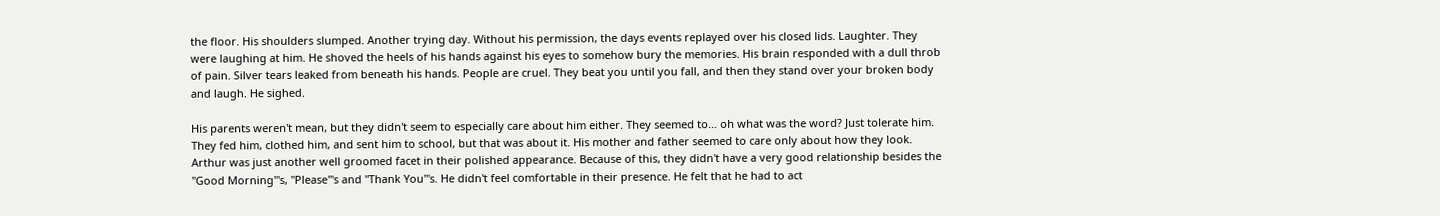the floor. His shoulders slumped. Another trying day. Without his permission, the days events replayed over his closed lids. Laughter. They were laughing at him. He shoved the heels of his hands against his eyes to somehow bury the memories. His brain responded with a dull throb of pain. Silver tears leaked from beneath his hands. People are cruel. They beat you until you fall, and then they stand over your broken body and laugh. He sighed.

His parents weren't mean, but they didn't seem to especially care about him either. They seemed to… oh what was the word? Just tolerate him. They fed him, clothed him, and sent him to school, but that was about it. His mother and father seemed to care only about how they look. Arthur was just another well groomed facet in their polished appearance. Because of this, they didn't have a very good relationship besides the "Good Morning"'s, "Please"'s and "Thank You"'s. He didn't feel comfortable in their presence. He felt that he had to act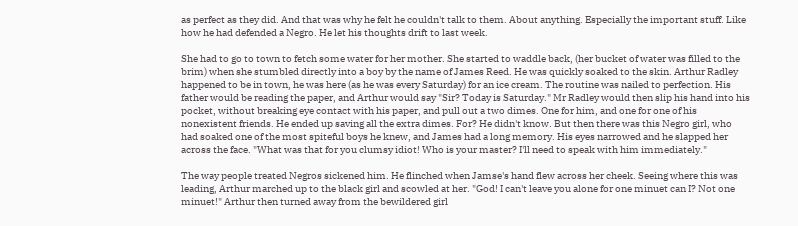as perfect as they did. And that was why he felt he couldn't talk to them. About anything. Especially the important stuff. Like how he had defended a Negro. He let his thoughts drift to last week.

She had to go to town to fetch some water for her mother. She started to waddle back, (her bucket of water was filled to the brim) when she stumbled directly into a boy by the name of James Reed. He was quickly soaked to the skin. Arthur Radley happened to be in town, he was here (as he was every Saturday) for an ice cream. The routine was nailed to perfection. His father would be reading the paper, and Arthur would say "Sir? Today is Saturday." Mr Radley would then slip his hand into his pocket, without breaking eye contact with his paper, and pull out a two dimes. One for him, and one for one of his nonexistent friends. He ended up saving all the extra dimes. For? He didn't know. But then there was this Negro girl, who had soaked one of the most spiteful boys he knew, and James had a long memory. His eyes narrowed and he slapped her across the face. "What was that for you clumsy idiot! Who is your master? I'll need to speak with him immediately."

The way people treated Negros sickened him. He flinched when Jamse's hand flew across her cheek. Seeing where this was leading, Arthur marched up to the black girl and scowled at her. "God! I can't leave you alone for one minuet can I? Not one minuet!" Arthur then turned away from the bewildered girl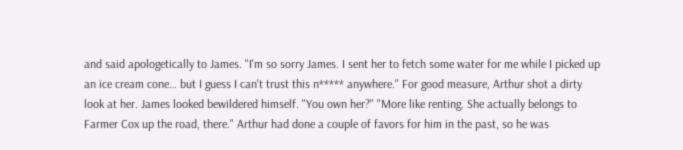and said apologetically to James. "I'm so sorry James. I sent her to fetch some water for me while I picked up an ice cream cone… but I guess I can't trust this n***** anywhere." For good measure, Arthur shot a dirty look at her. James looked bewildered himself. "You own her?" "More like renting. She actually belongs to Farmer Cox up the road, there." Arthur had done a couple of favors for him in the past, so he was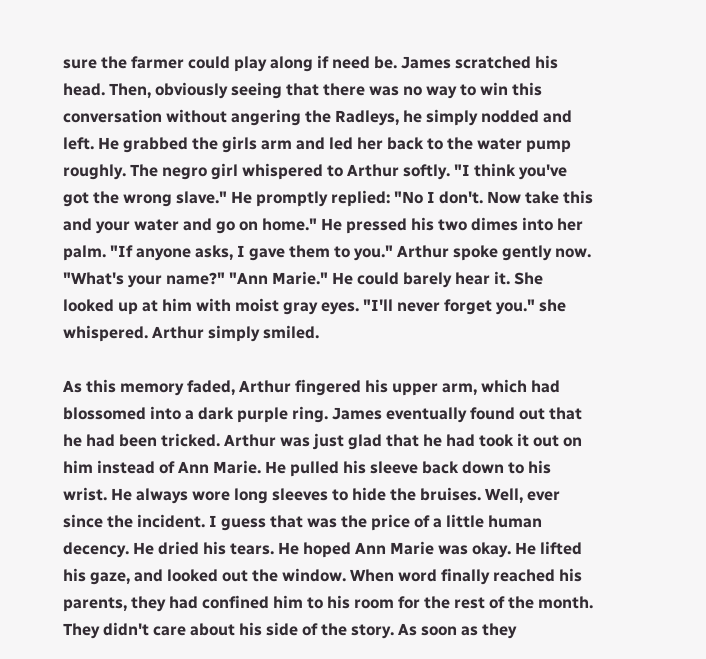sure the farmer could play along if need be. James scratched his head. Then, obviously seeing that there was no way to win this conversation without angering the Radleys, he simply nodded and left. He grabbed the girls arm and led her back to the water pump roughly. The negro girl whispered to Arthur softly. "I think you've got the wrong slave." He promptly replied: "No I don't. Now take this and your water and go on home." He pressed his two dimes into her palm. "If anyone asks, I gave them to you." Arthur spoke gently now. "What's your name?" "Ann Marie." He could barely hear it. She looked up at him with moist gray eyes. "I'll never forget you." she whispered. Arthur simply smiled.

As this memory faded, Arthur fingered his upper arm, which had blossomed into a dark purple ring. James eventually found out that he had been tricked. Arthur was just glad that he had took it out on him instead of Ann Marie. He pulled his sleeve back down to his wrist. He always wore long sleeves to hide the bruises. Well, ever since the incident. I guess that was the price of a little human decency. He dried his tears. He hoped Ann Marie was okay. He lifted his gaze, and looked out the window. When word finally reached his parents, they had confined him to his room for the rest of the month. They didn't care about his side of the story. As soon as they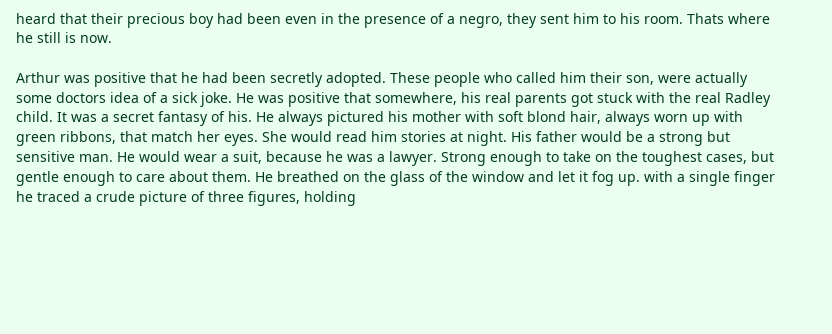heard that their precious boy had been even in the presence of a negro, they sent him to his room. Thats where he still is now.

Arthur was positive that he had been secretly adopted. These people who called him their son, were actually some doctors idea of a sick joke. He was positive that somewhere, his real parents got stuck with the real Radley child. It was a secret fantasy of his. He always pictured his mother with soft blond hair, always worn up with green ribbons, that match her eyes. She would read him stories at night. His father would be a strong but sensitive man. He would wear a suit, because he was a lawyer. Strong enough to take on the toughest cases, but gentle enough to care about them. He breathed on the glass of the window and let it fog up. with a single finger he traced a crude picture of three figures, holding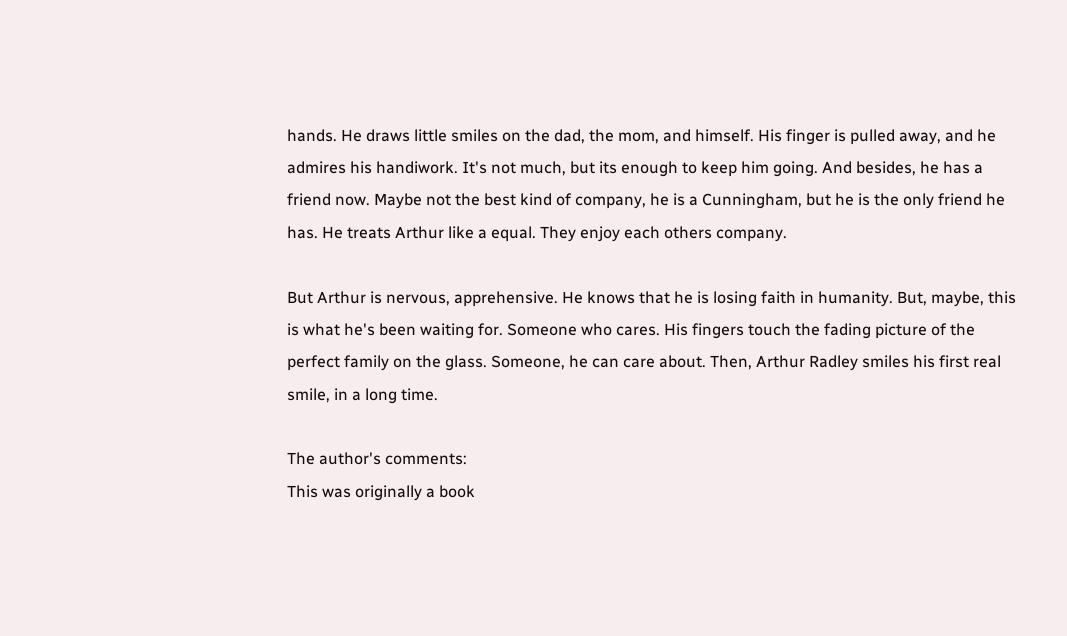hands. He draws little smiles on the dad, the mom, and himself. His finger is pulled away, and he admires his handiwork. It's not much, but its enough to keep him going. And besides, he has a friend now. Maybe not the best kind of company, he is a Cunningham, but he is the only friend he has. He treats Arthur like a equal. They enjoy each others company.

But Arthur is nervous, apprehensive. He knows that he is losing faith in humanity. But, maybe, this is what he's been waiting for. Someone who cares. His fingers touch the fading picture of the perfect family on the glass. Someone, he can care about. Then, Arthur Radley smiles his first real smile, in a long time.

The author's comments:
This was originally a book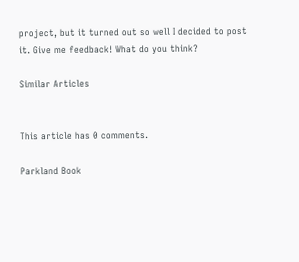project, but it turned out so well I decided to post it. Give me feedback! What do you think?

Similar Articles


This article has 0 comments.

Parkland Book